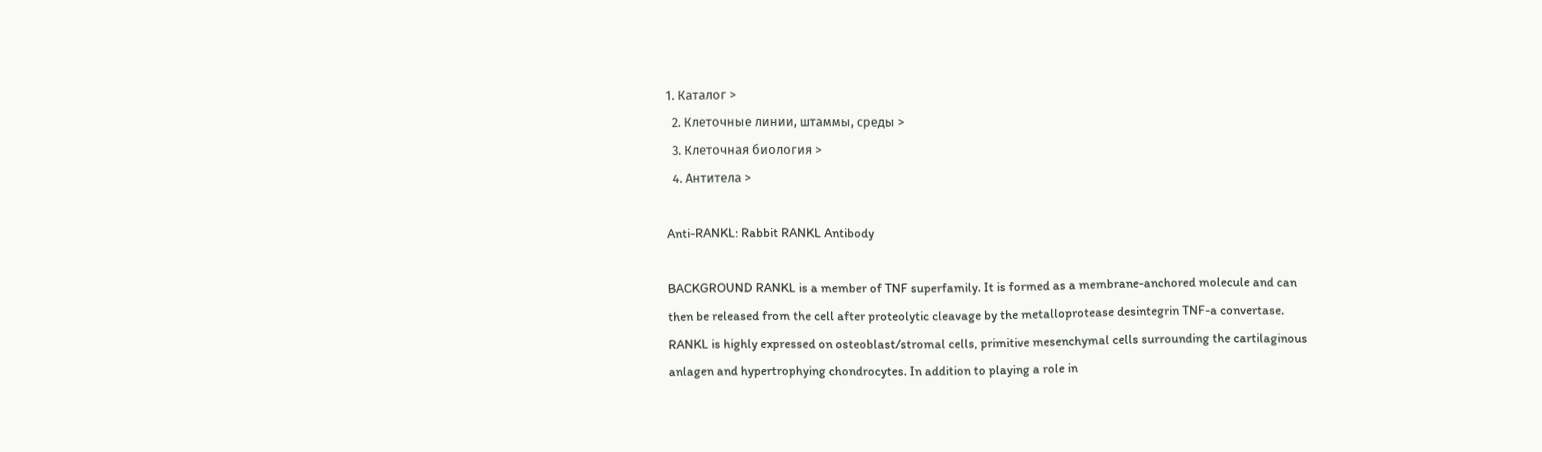1. Каталог >
  2. Клеточные линии, штаммы, среды >
  3. Клеточная биология >
  4. Антитела >

Anti-RANKL: Rabbit RANKL Antibody

BACKGROUND RANKL is a member of TNF superfamily. It is formed as a membrane-anchored molecule and can then be released from the cell after proteolytic cleavage by the metalloprotease desintegrin TNF-a convertase. RANKL is highly expressed on osteoblast/stromal cells, primitive mesenchymal cells surrounding the cartilaginous anlagen and hypertrophying chondrocytes. In addition to playing a role in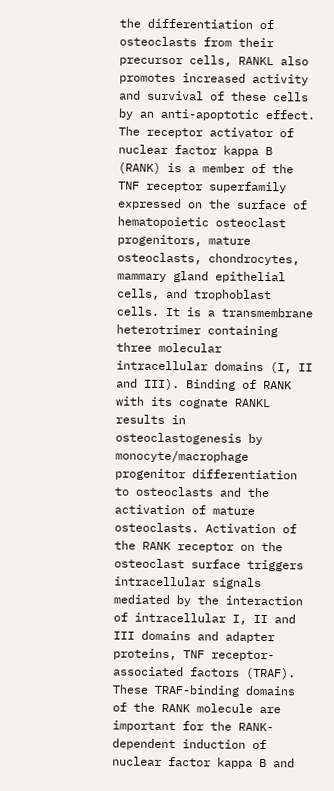the differentiation of osteoclasts from their precursor cells, RANKL also promotes increased activity and survival of these cells by an anti-apoptotic effect. The receptor activator of nuclear factor kappa B (RANK) is a member of the TNF receptor superfamily expressed on the surface of hematopoietic osteoclast progenitors, mature osteoclasts, chondrocytes, mammary gland epithelial cells, and trophoblast cells. It is a transmembrane heterotrimer containing three molecular intracellular domains (I, II and III). Binding of RANK with its cognate RANKL results in osteoclastogenesis by monocyte/macrophage progenitor differentiation to osteoclasts and the activation of mature osteoclasts. Activation of the RANK receptor on the osteoclast surface triggers intracellular signals mediated by the interaction of intracellular I, II and III domains and adapter proteins, TNF receptor-associated factors (TRAF). These TRAF-binding domains of the RANK molecule are important for the RANK-dependent induction of nuclear factor kappa B and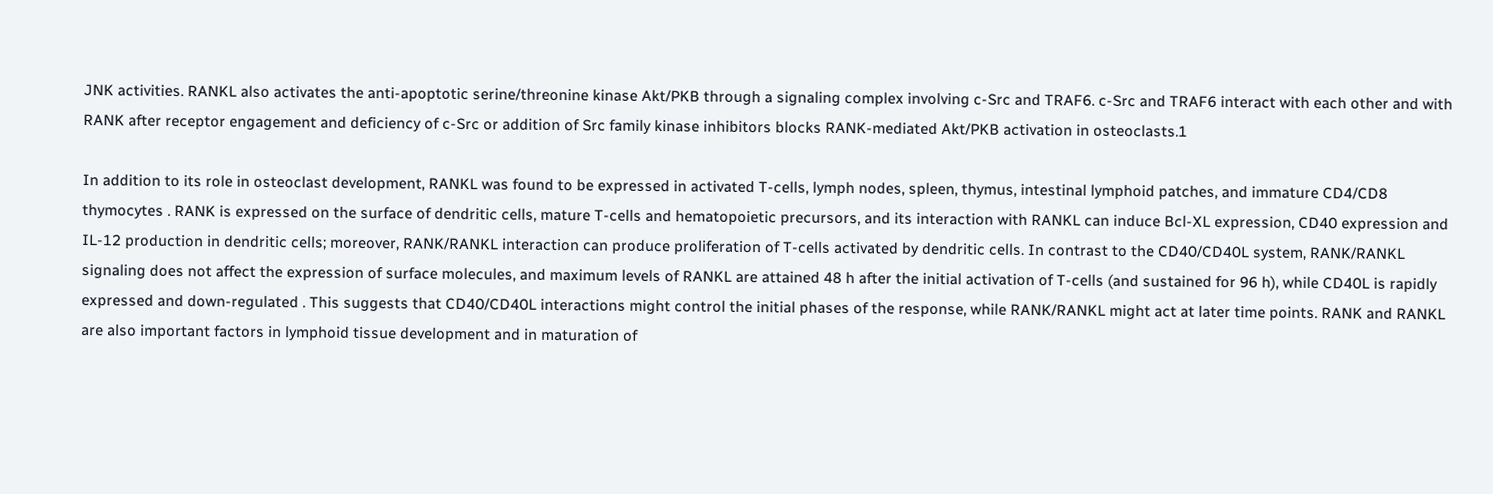JNK activities. RANKL also activates the anti-apoptotic serine/threonine kinase Akt/PKB through a signaling complex involving c-Src and TRAF6. c-Src and TRAF6 interact with each other and with RANK after receptor engagement and deficiency of c-Src or addition of Src family kinase inhibitors blocks RANK-mediated Akt/PKB activation in osteoclasts.1

In addition to its role in osteoclast development, RANKL was found to be expressed in activated T-cells, lymph nodes, spleen, thymus, intestinal lymphoid patches, and immature CD4/CD8 thymocytes . RANK is expressed on the surface of dendritic cells, mature T-cells and hematopoietic precursors, and its interaction with RANKL can induce Bcl-XL expression, CD40 expression and IL-12 production in dendritic cells; moreover, RANK/RANKL interaction can produce proliferation of T-cells activated by dendritic cells. In contrast to the CD40/CD40L system, RANK/RANKL signaling does not affect the expression of surface molecules, and maximum levels of RANKL are attained 48 h after the initial activation of T-cells (and sustained for 96 h), while CD40L is rapidly expressed and down-regulated . This suggests that CD40/CD40L interactions might control the initial phases of the response, while RANK/RANKL might act at later time points. RANK and RANKL are also important factors in lymphoid tissue development and in maturation of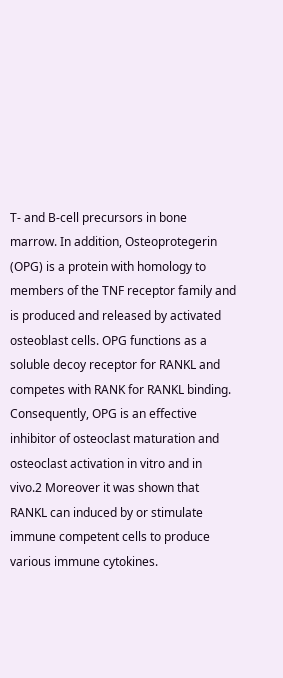T- and B-cell precursors in bone marrow. In addition, Osteoprotegerin (OPG) is a protein with homology to members of the TNF receptor family and is produced and released by activated osteoblast cells. OPG functions as a soluble decoy receptor for RANKL and competes with RANK for RANKL binding. Consequently, OPG is an effective inhibitor of osteoclast maturation and osteoclast activation in vitro and in vivo.2 Moreover it was shown that RANKL can induced by or stimulate immune competent cells to produce various immune cytokines.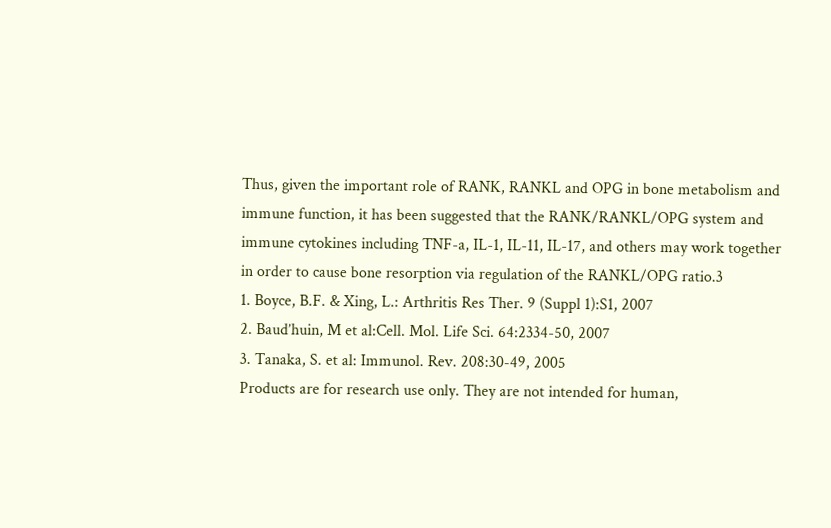Thus, given the important role of RANK, RANKL and OPG in bone metabolism and immune function, it has been suggested that the RANK/RANKL/OPG system and immune cytokines including TNF-a, IL-1, IL-11, IL-17, and others may work together in order to cause bone resorption via regulation of the RANKL/OPG ratio.3
1. Boyce, B.F. & Xing, L.: Arthritis Res Ther. 9 (Suppl 1):S1, 2007
2. Baud’huin, M et al:Cell. Mol. Life Sci. 64:2334-50, 2007
3. Tanaka, S. et al: Immunol. Rev. 208:30-49, 2005
Products are for research use only. They are not intended for human,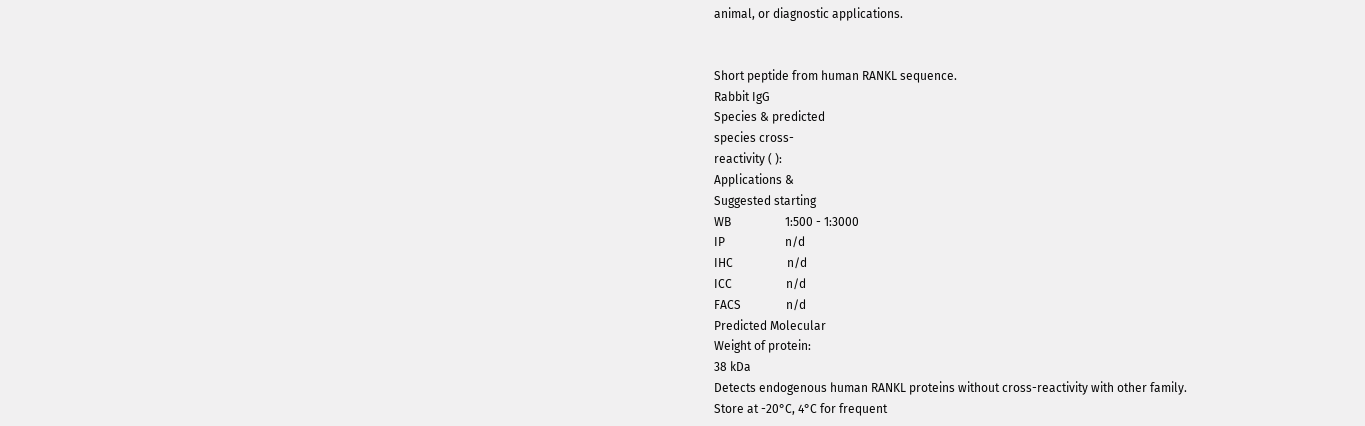animal, or diagnostic applications.


Short peptide from human RANKL sequence.
Rabbit IgG
Species & predicted
species cross-
reactivity ( ):
Applications &
Suggested starting
WB                  1:500 - 1:3000
IP                    n/d
IHC                  n/d
ICC                  n/d
FACS               n/d
Predicted Molecular
Weight of protein:
38 kDa
Detects endogenous human RANKL proteins without cross-reactivity with other family.
Store at -20°C, 4°C for frequent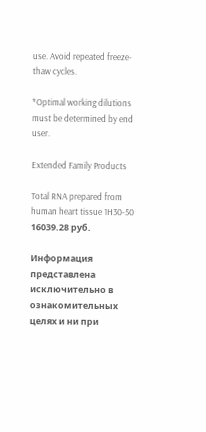use. Avoid repeated freeze-thaw cycles.

*Optimal working dilutions must be determined by end user.

Extended Family Products

Total RNA prepared from human heart tissue 1H30-50 16039.28 руб.

Информация представлена исключительно в ознакомительных целях и ни при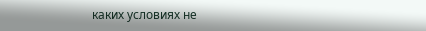каких условиях не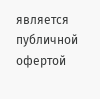является публичной офертой